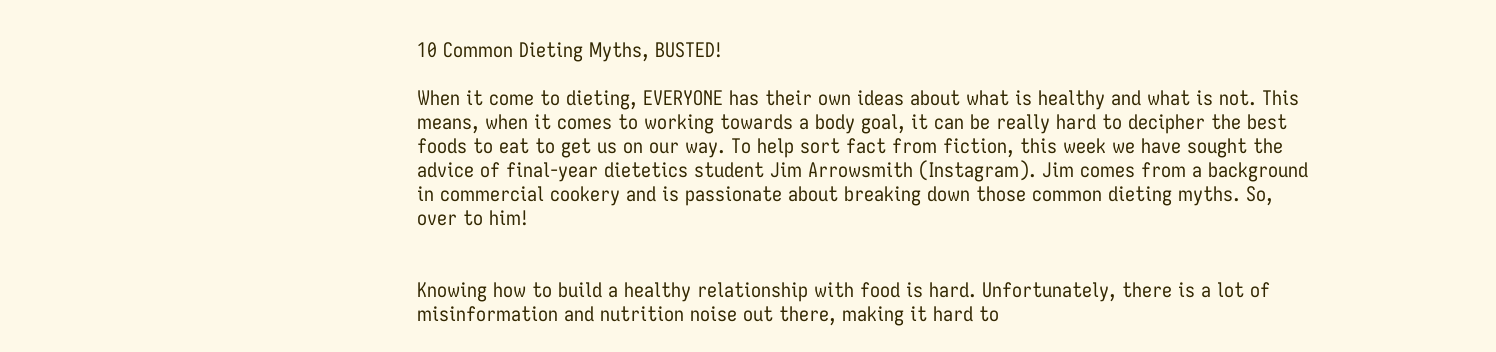10 Common Dieting Myths, BUSTED!

When it come to dieting, EVERYONE has their own ideas about what is healthy and what is not. This means, when it comes to working towards a body goal, it can be really hard to decipher the best foods to eat to get us on our way. To help sort fact from fiction, this week we have sought the advice of final-year dietetics student Jim Arrowsmith (Instagram). Jim comes from a background in commercial cookery and is passionate about breaking down those common dieting myths. So, over to him!


Knowing how to build a healthy relationship with food is hard. Unfortunately, there is a lot of misinformation and nutrition noise out there, making it hard to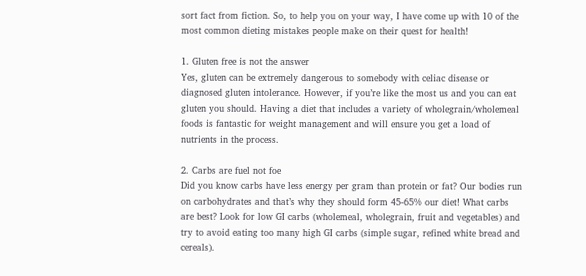sort fact from fiction. So, to help you on your way, I have come up with 10 of the most common dieting mistakes people make on their quest for health!

1. Gluten free is not the answer
Yes, gluten can be extremely dangerous to somebody with celiac disease or diagnosed gluten intolerance. However, if you’re like the most us and you can eat gluten you should. Having a diet that includes a variety of wholegrain/wholemeal foods is fantastic for weight management and will ensure you get a load of nutrients in the process.

2. Carbs are fuel not foe
Did you know carbs have less energy per gram than protein or fat? Our bodies run on carbohydrates and that’s why they should form 45-65% our diet! What carbs are best? Look for low GI carbs (wholemeal, wholegrain, fruit and vegetables) and try to avoid eating too many high GI carbs (simple sugar, refined white bread and cereals).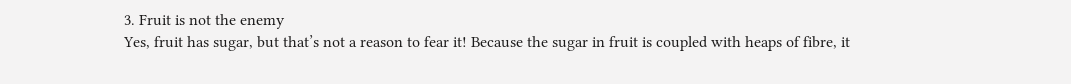3. Fruit is not the enemy
Yes, fruit has sugar, but that’s not a reason to fear it! Because the sugar in fruit is coupled with heaps of fibre, it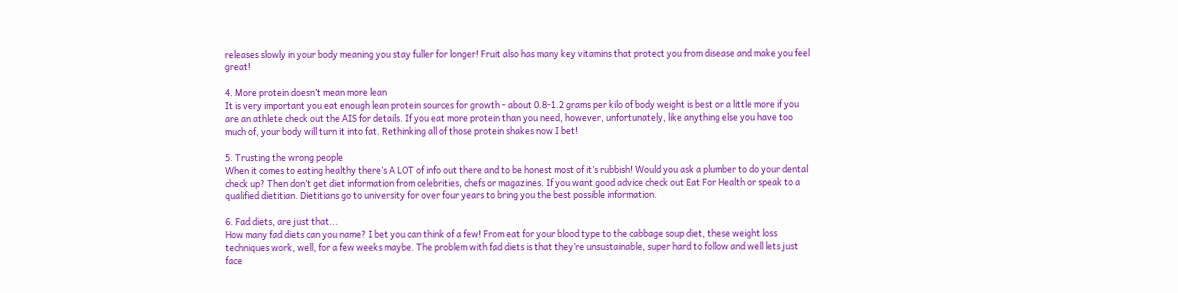releases slowly in your body meaning you stay fuller for longer! Fruit also has many key vitamins that protect you from disease and make you feel great!

4. More protein doesn’t mean more lean
It is very important you eat enough lean protein sources for growth - about 0.8-1.2 grams per kilo of body weight is best or a little more if you are an athlete check out the AIS for details. If you eat more protein than you need, however, unfortunately, like anything else you have too much of, your body will turn it into fat. Rethinking all of those protein shakes now I bet!

5. Trusting the wrong people
When it comes to eating healthy there’s A LOT of info out there and to be honest most of it’s rubbish! Would you ask a plumber to do your dental check up? Then don’t get diet information from celebrities, chefs or magazines. If you want good advice check out Eat For Health or speak to a qualified dietitian. Dietitians go to university for over four years to bring you the best possible information.

6. Fad diets, are just that...
How many fad diets can you name? I bet you can think of a few! From eat for your blood type to the cabbage soup diet, these weight loss techniques work, well, for a few weeks maybe. The problem with fad diets is that they’re unsustainable, super hard to follow and well lets just face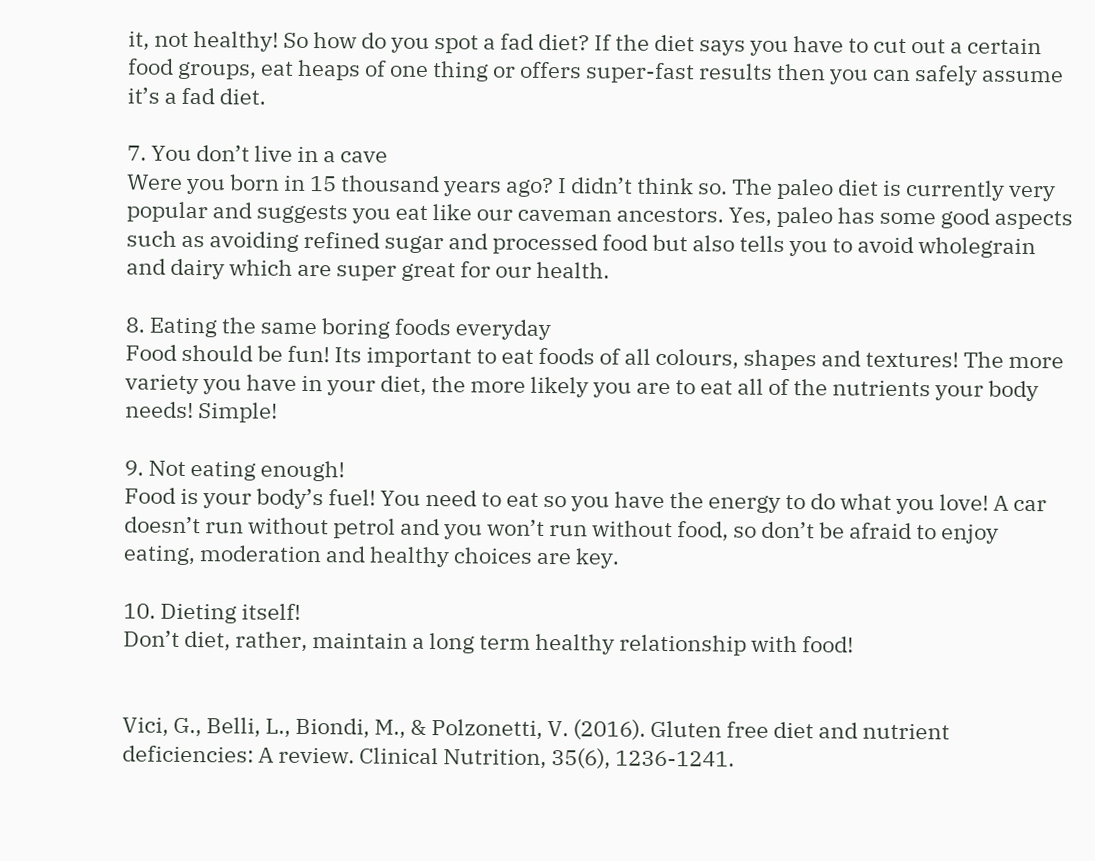it, not healthy! So how do you spot a fad diet? If the diet says you have to cut out a certain food groups, eat heaps of one thing or offers super-fast results then you can safely assume it’s a fad diet.

7. You don’t live in a cave
Were you born in 15 thousand years ago? I didn’t think so. The paleo diet is currently very popular and suggests you eat like our caveman ancestors. Yes, paleo has some good aspects such as avoiding refined sugar and processed food but also tells you to avoid wholegrain and dairy which are super great for our health.

8. Eating the same boring foods everyday
Food should be fun! Its important to eat foods of all colours, shapes and textures! The more variety you have in your diet, the more likely you are to eat all of the nutrients your body needs! Simple!

9. Not eating enough!
Food is your body’s fuel! You need to eat so you have the energy to do what you love! A car doesn’t run without petrol and you won’t run without food, so don’t be afraid to enjoy eating, moderation and healthy choices are key.

10. Dieting itself!
Don’t diet, rather, maintain a long term healthy relationship with food!


Vici, G., Belli, L., Biondi, M., & Polzonetti, V. (2016). Gluten free diet and nutrient deficiencies: A review. Clinical Nutrition, 35(6), 1236-1241.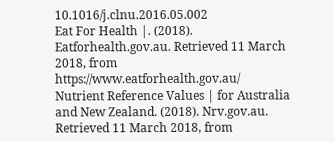10.1016/j.clnu.2016.05.002
Eat For Health |. (2018). Eatforhealth.gov.au. Retrieved 11 March 2018, from https://www.eatforhealth.gov.au/
Nutrient Reference Values | for Australia and New Zealand. (2018). Nrv.gov.au. Retrieved 11 March 2018, from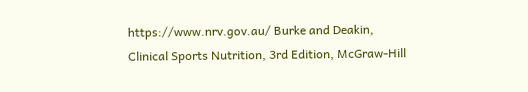https://www.nrv.gov.au/ Burke and Deakin, Clinical Sports Nutrition, 3rd Edition, McGraw-Hill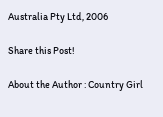Australia Pty Ltd, 2006

Share this Post!

About the Author : Country Girl